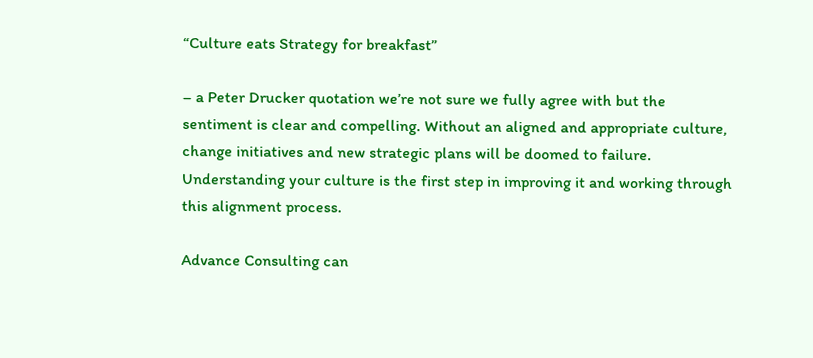“Culture eats Strategy for breakfast”

– a Peter Drucker quotation we’re not sure we fully agree with but the sentiment is clear and compelling. Without an aligned and appropriate culture, change initiatives and new strategic plans will be doomed to failure. Understanding your culture is the first step in improving it and working through this alignment process.

Advance Consulting can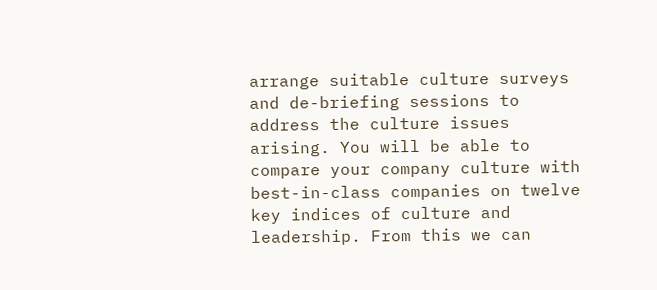arrange suitable culture surveys and de-briefing sessions to address the culture issues arising. You will be able to compare your company culture with best-in-class companies on twelve key indices of culture and leadership. From this we can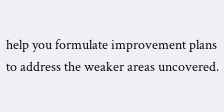help you formulate improvement plans to address the weaker areas uncovered.